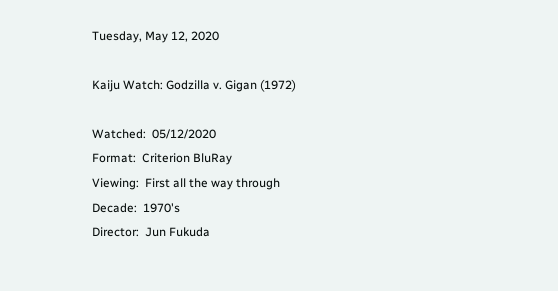Tuesday, May 12, 2020

Kaiju Watch: Godzilla v. Gigan (1972)

Watched:  05/12/2020
Format:  Criterion BluRay
Viewing:  First all the way through
Decade:  1970's
Director:  Jun Fukuda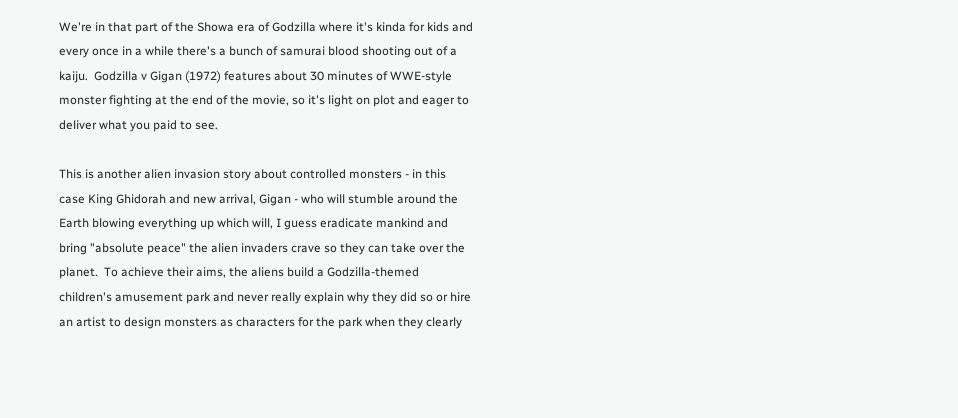We're in that part of the Showa era of Godzilla where it's kinda for kids and every once in a while there's a bunch of samurai blood shooting out of a kaiju.  Godzilla v Gigan (1972) features about 30 minutes of WWE-style monster fighting at the end of the movie, so it's light on plot and eager to deliver what you paid to see.

This is another alien invasion story about controlled monsters - in this case King Ghidorah and new arrival, Gigan - who will stumble around the Earth blowing everything up which will, I guess eradicate mankind and bring "absolute peace" the alien invaders crave so they can take over the planet.  To achieve their aims, the aliens build a Godzilla-themed children's amusement park and never really explain why they did so or hire an artist to design monsters as characters for the park when they clearly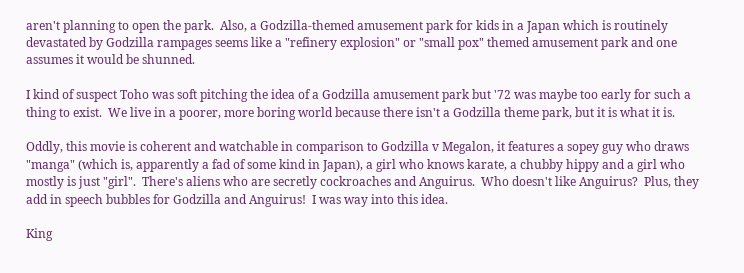aren't planning to open the park.  Also, a Godzilla-themed amusement park for kids in a Japan which is routinely devastated by Godzilla rampages seems like a "refinery explosion" or "small pox" themed amusement park and one assumes it would be shunned.

I kind of suspect Toho was soft pitching the idea of a Godzilla amusement park but '72 was maybe too early for such a thing to exist.  We live in a poorer, more boring world because there isn't a Godzilla theme park, but it is what it is.

Oddly, this movie is coherent and watchable in comparison to Godzilla v Megalon, it features a sopey guy who draws "manga" (which is, apparently a fad of some kind in Japan), a girl who knows karate, a chubby hippy and a girl who mostly is just "girl".  There's aliens who are secretly cockroaches and Anguirus.  Who doesn't like Anguirus?  Plus, they add in speech bubbles for Godzilla and Anguirus!  I was way into this idea.

King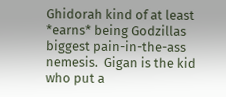Ghidorah kind of at least *earns* being Godzillas biggest pain-in-the-ass nemesis.  Gigan is the kid who put a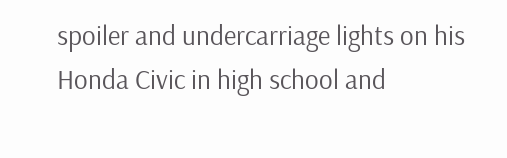spoiler and undercarriage lights on his Honda Civic in high school and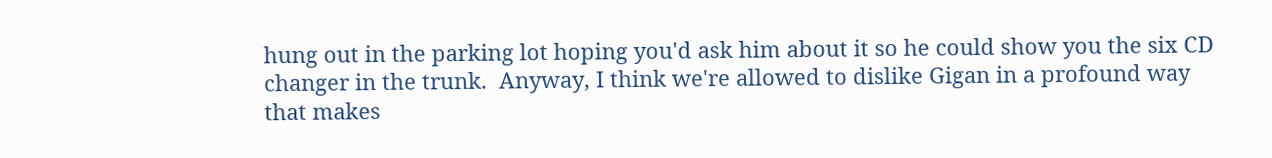hung out in the parking lot hoping you'd ask him about it so he could show you the six CD changer in the trunk.  Anyway, I think we're allowed to dislike Gigan in a profound way that makes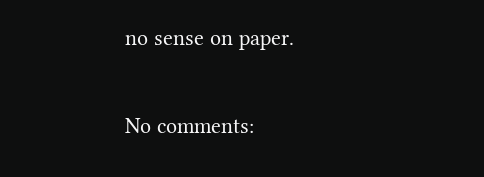no sense on paper.

No comments: